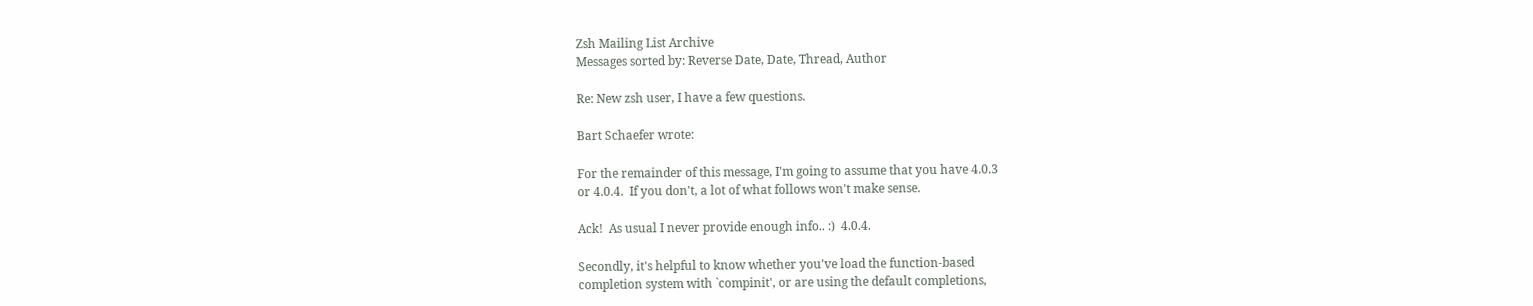Zsh Mailing List Archive
Messages sorted by: Reverse Date, Date, Thread, Author

Re: New zsh user, I have a few questions.

Bart Schaefer wrote:

For the remainder of this message, I'm going to assume that you have 4.0.3
or 4.0.4.  If you don't, a lot of what follows won't make sense.

Ack!  As usual I never provide enough info.. :)  4.0.4.

Secondly, it's helpful to know whether you've load the function-based
completion system with `compinit', or are using the default completions,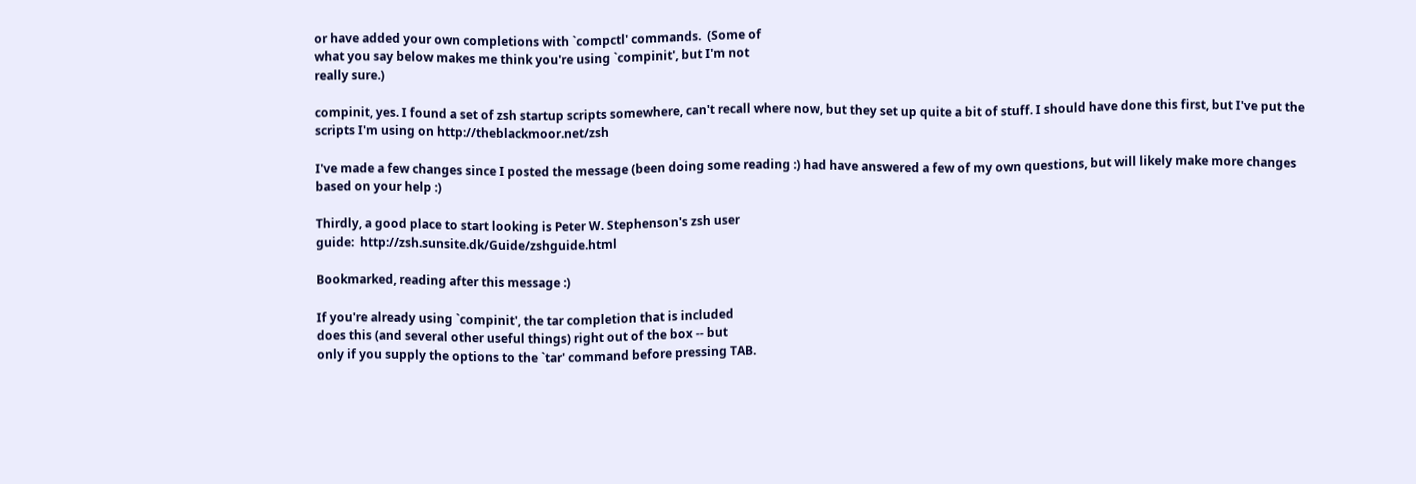or have added your own completions with `compctl' commands.  (Some of
what you say below makes me think you're using `compinit', but I'm not
really sure.)

compinit, yes. I found a set of zsh startup scripts somewhere, can't recall where now, but they set up quite a bit of stuff. I should have done this first, but I've put the scripts I'm using on http://theblackmoor.net/zsh

I've made a few changes since I posted the message (been doing some reading :) had have answered a few of my own questions, but will likely make more changes based on your help :)

Thirdly, a good place to start looking is Peter W. Stephenson's zsh user
guide:  http://zsh.sunsite.dk/Guide/zshguide.html

Bookmarked, reading after this message :)

If you're already using `compinit', the tar completion that is included
does this (and several other useful things) right out of the box -- but
only if you supply the options to the `tar' command before pressing TAB.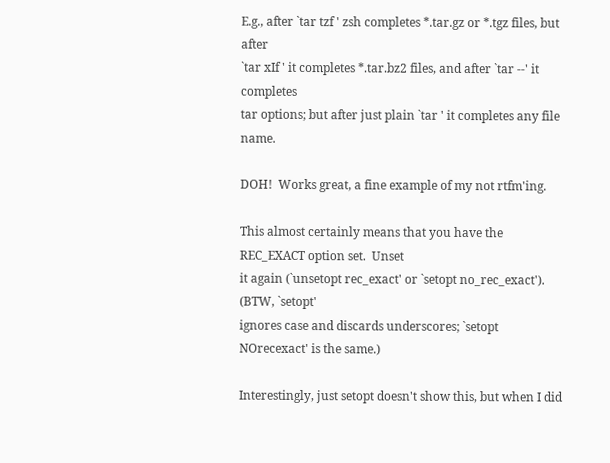E.g., after `tar tzf ' zsh completes *.tar.gz or *.tgz files, but after
`tar xIf ' it completes *.tar.bz2 files, and after `tar --' it completes
tar options; but after just plain `tar ' it completes any file name.

DOH!  Works great, a fine example of my not rtfm'ing.

This almost certainly means that you have the REC_EXACT option set.  Unset
it again (`unsetopt rec_exact' or `setopt no_rec_exact').  (BTW, `setopt'
ignores case and discards underscores; `setopt NOrecexact' is the same.)

Interestingly, just setopt doesn't show this, but when I did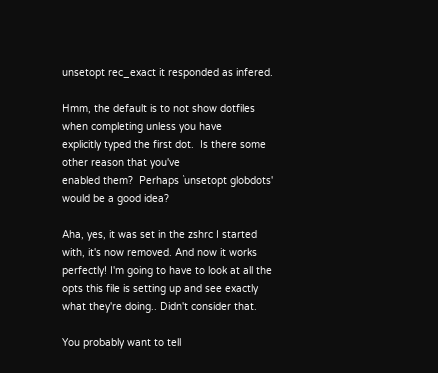unsetopt rec_exact it responded as infered.

Hmm, the default is to not show dotfiles when completing unless you have
explicitly typed the first dot.  Is there some other reason that you've
enabled them?  Perhaps `unsetopt globdots' would be a good idea?

Aha, yes, it was set in the zshrc I started with, it's now removed. And now it works perfectly! I'm going to have to look at all the opts this file is setting up and see exactly what they're doing.. Didn't consider that.

You probably want to tell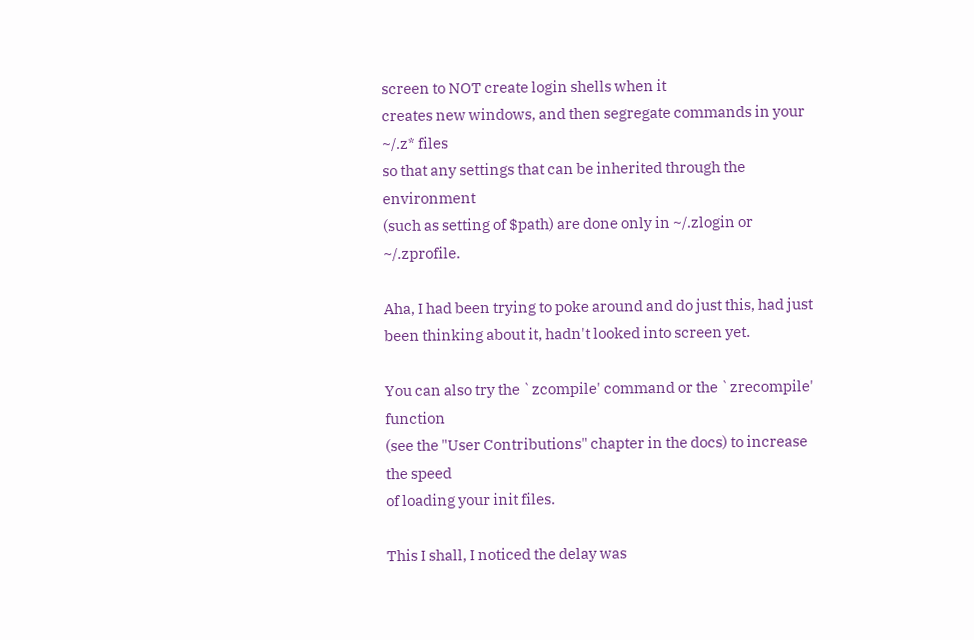screen to NOT create login shells when it
creates new windows, and then segregate commands in your ~/.z* files
so that any settings that can be inherited through the environment
(such as setting of $path) are done only in ~/.zlogin or ~/.zprofile.

Aha, I had been trying to poke around and do just this, had just been thinking about it, hadn't looked into screen yet.

You can also try the `zcompile' command or the `zrecompile' function
(see the "User Contributions" chapter in the docs) to increase the speed
of loading your init files.

This I shall, I noticed the delay was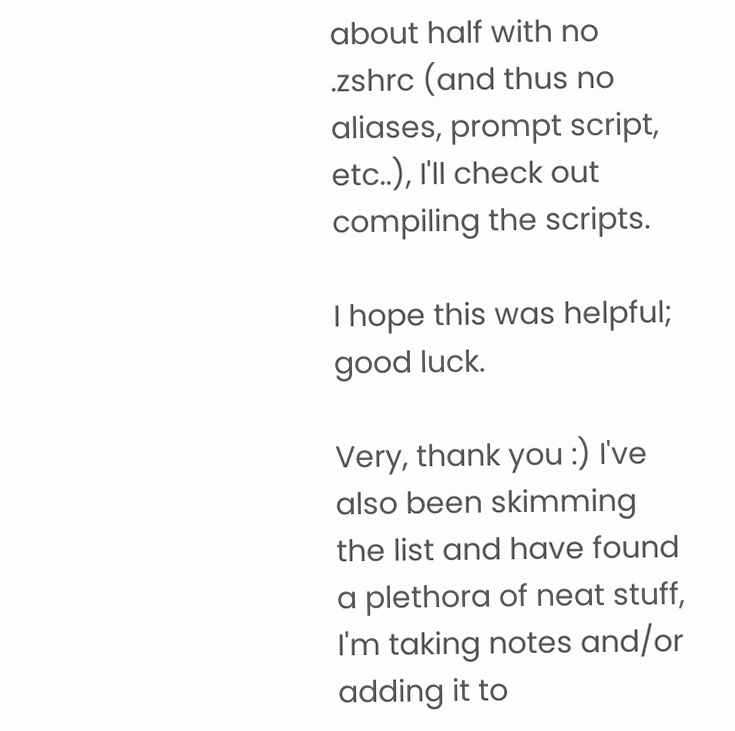about half with no .zshrc (and thus no aliases, prompt script, etc..), I'll check out compiling the scripts.

I hope this was helpful; good luck.

Very, thank you :) I've also been skimming the list and have found a plethora of neat stuff, I'm taking notes and/or adding it to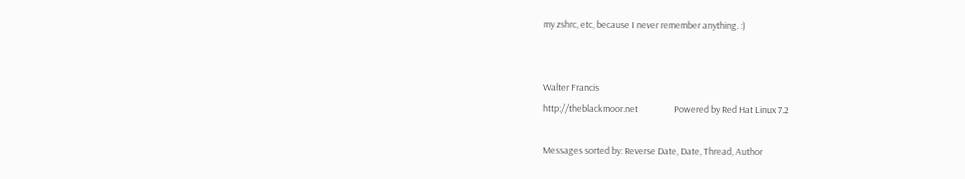my zshrc, etc, because I never remember anything. :)


Walter Francis
http://theblackmoor.net                  Powered by Red Hat Linux 7.2

Messages sorted by: Reverse Date, Date, Thread, Author